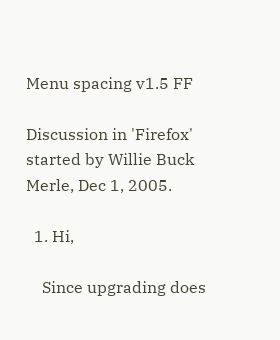Menu spacing v1.5 FF

Discussion in 'Firefox' started by Willie Buck Merle, Dec 1, 2005.

  1. Hi,

    Since upgrading does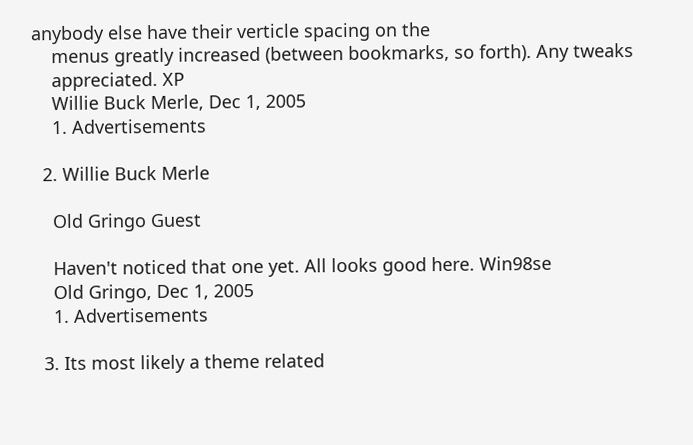anybody else have their verticle spacing on the
    menus greatly increased (between bookmarks, so forth). Any tweaks
    appreciated. XP
    Willie Buck Merle, Dec 1, 2005
    1. Advertisements

  2. Willie Buck Merle

    Old Gringo Guest

    Haven't noticed that one yet. All looks good here. Win98se
    Old Gringo, Dec 1, 2005
    1. Advertisements

  3. Its most likely a theme related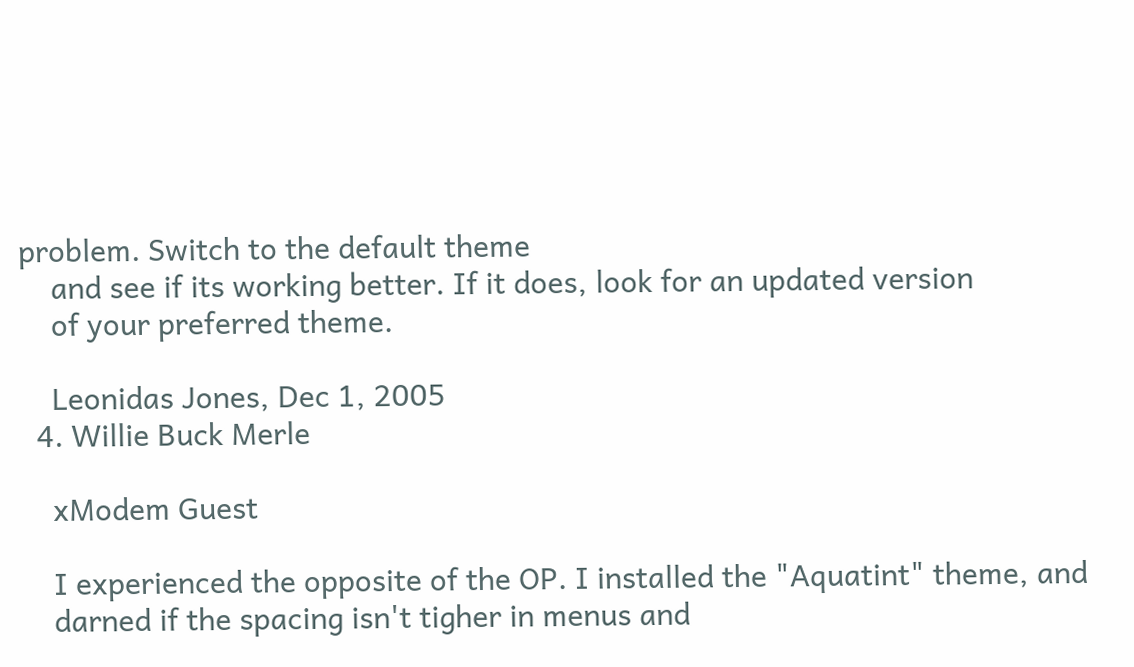problem. Switch to the default theme
    and see if its working better. If it does, look for an updated version
    of your preferred theme.

    Leonidas Jones, Dec 1, 2005
  4. Willie Buck Merle

    xModem Guest

    I experienced the opposite of the OP. I installed the "Aquatint" theme, and
    darned if the spacing isn't tigher in menus and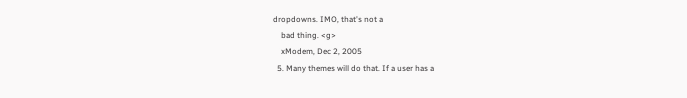dropdowns. IMO, that's not a
    bad thing. <g>
    xModem, Dec 2, 2005
  5. Many themes will do that. If a user has a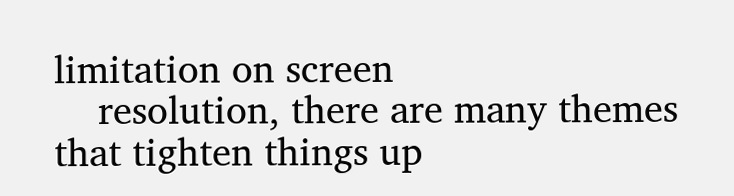limitation on screen
    resolution, there are many themes that tighten things up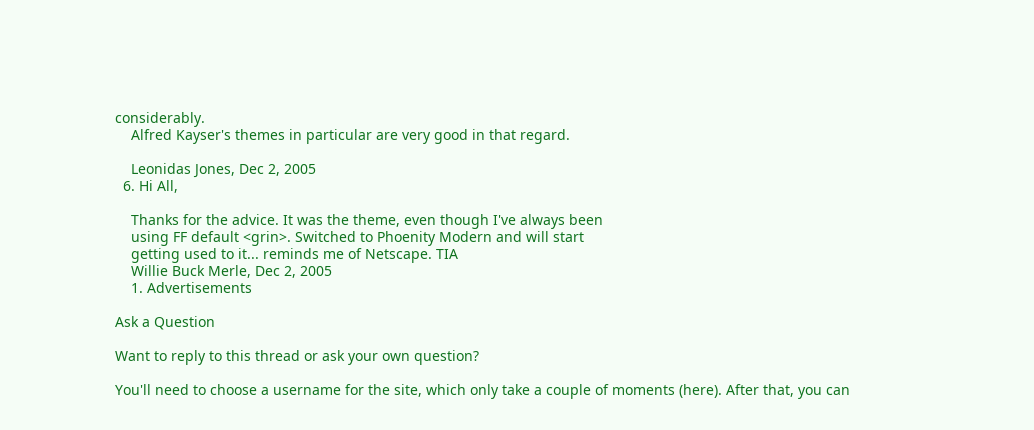considerably.
    Alfred Kayser's themes in particular are very good in that regard.

    Leonidas Jones, Dec 2, 2005
  6. Hi All,

    Thanks for the advice. It was the theme, even though I've always been
    using FF default <grin>. Switched to Phoenity Modern and will start
    getting used to it... reminds me of Netscape. TIA
    Willie Buck Merle, Dec 2, 2005
    1. Advertisements

Ask a Question

Want to reply to this thread or ask your own question?

You'll need to choose a username for the site, which only take a couple of moments (here). After that, you can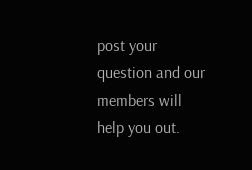post your question and our members will help you out.